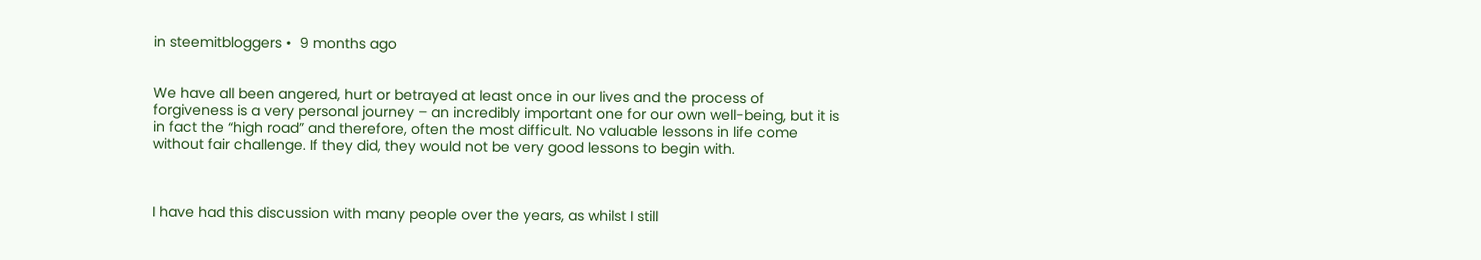in steemitbloggers •  9 months ago


We have all been angered, hurt or betrayed at least once in our lives and the process of forgiveness is a very personal journey – an incredibly important one for our own well-being, but it is in fact the “high road” and therefore, often the most difficult. No valuable lessons in life come without fair challenge. If they did, they would not be very good lessons to begin with.



I have had this discussion with many people over the years, as whilst I still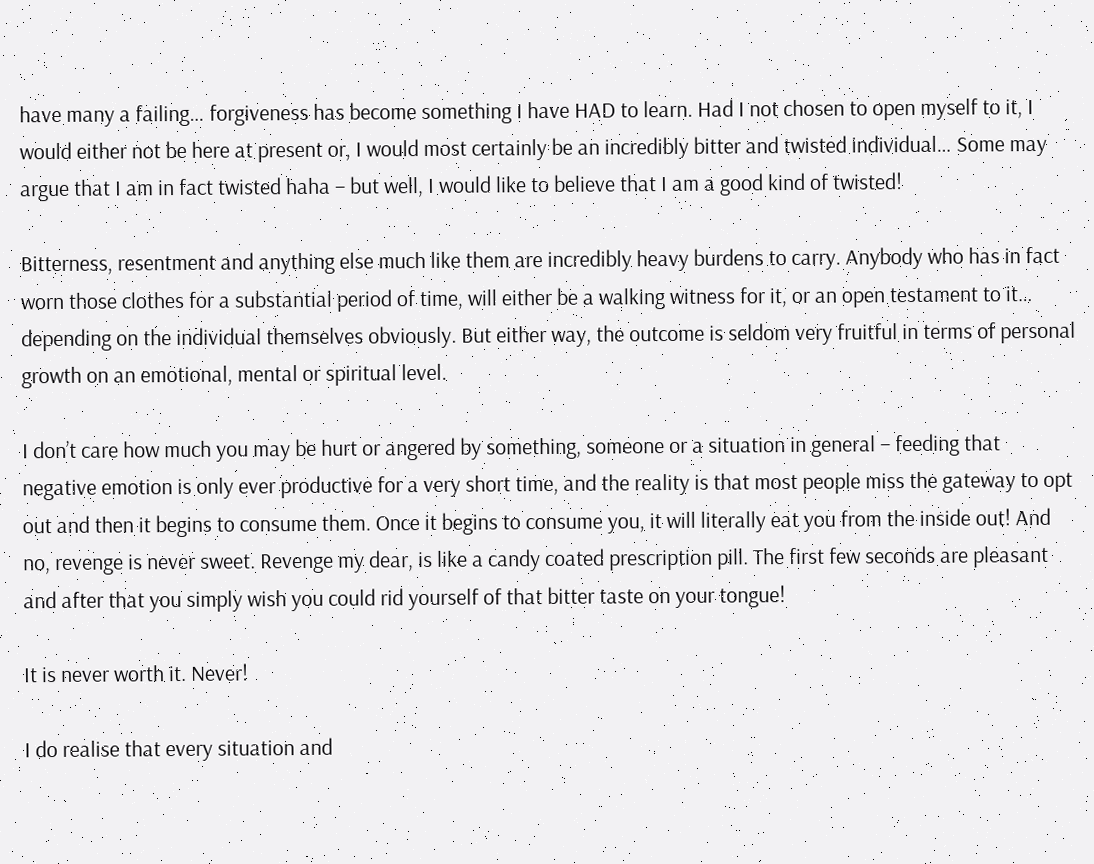have many a failing… forgiveness has become something I have HAD to learn. Had I not chosen to open myself to it, I would either not be here at present or, I would most certainly be an incredibly bitter and twisted individual… Some may argue that I am in fact twisted haha – but well, I would like to believe that I am a good kind of twisted!

Bitterness, resentment and anything else much like them are incredibly heavy burdens to carry. Anybody who has in fact worn those clothes for a substantial period of time, will either be a walking witness for it, or an open testament to it… depending on the individual themselves obviously. But either way, the outcome is seldom very fruitful in terms of personal growth on an emotional, mental or spiritual level.

I don’t care how much you may be hurt or angered by something, someone or a situation in general – feeding that negative emotion is only ever productive for a very short time, and the reality is that most people miss the gateway to opt out and then it begins to consume them. Once it begins to consume you, it will literally eat you from the inside out! And no, revenge is never sweet. Revenge my dear, is like a candy coated prescription pill. The first few seconds are pleasant and after that you simply wish you could rid yourself of that bitter taste on your tongue!

It is never worth it. Never!

I do realise that every situation and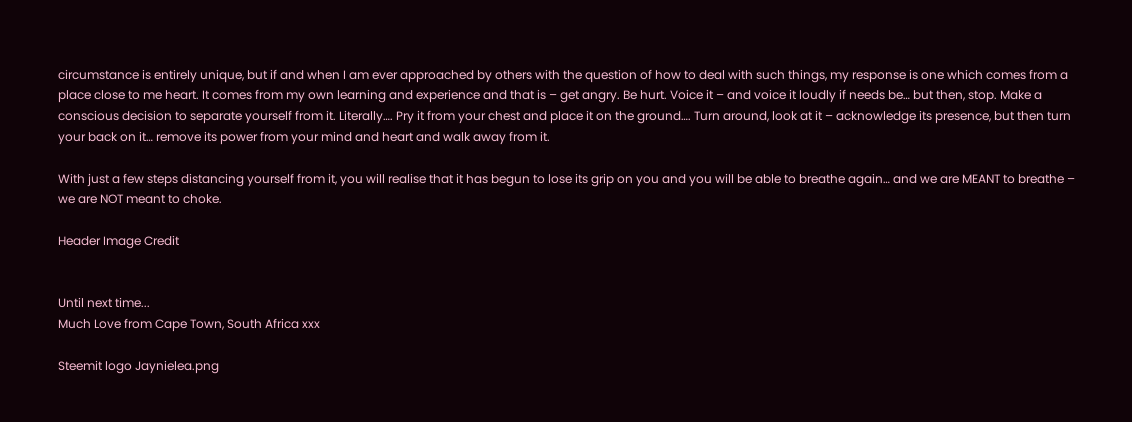circumstance is entirely unique, but if and when I am ever approached by others with the question of how to deal with such things, my response is one which comes from a place close to me heart. It comes from my own learning and experience and that is – get angry. Be hurt. Voice it – and voice it loudly if needs be… but then, stop. Make a conscious decision to separate yourself from it. Literally…. Pry it from your chest and place it on the ground…. Turn around, look at it – acknowledge its presence, but then turn your back on it… remove its power from your mind and heart and walk away from it.

With just a few steps distancing yourself from it, you will realise that it has begun to lose its grip on you and you will be able to breathe again… and we are MEANT to breathe – we are NOT meant to choke.

Header Image Credit


Until next time...
Much Love from Cape Town, South Africa xxx

Steemit logo Jaynielea.png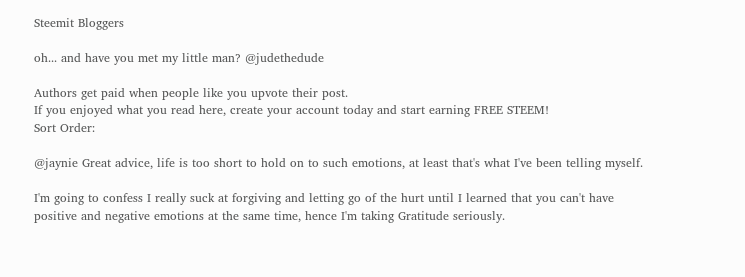Steemit Bloggers

oh... and have you met my little man? @judethedude

Authors get paid when people like you upvote their post.
If you enjoyed what you read here, create your account today and start earning FREE STEEM!
Sort Order:

@jaynie Great advice, life is too short to hold on to such emotions, at least that's what I've been telling myself.

I'm going to confess I really suck at forgiving and letting go of the hurt until I learned that you can't have positive and negative emotions at the same time, hence I'm taking Gratitude seriously.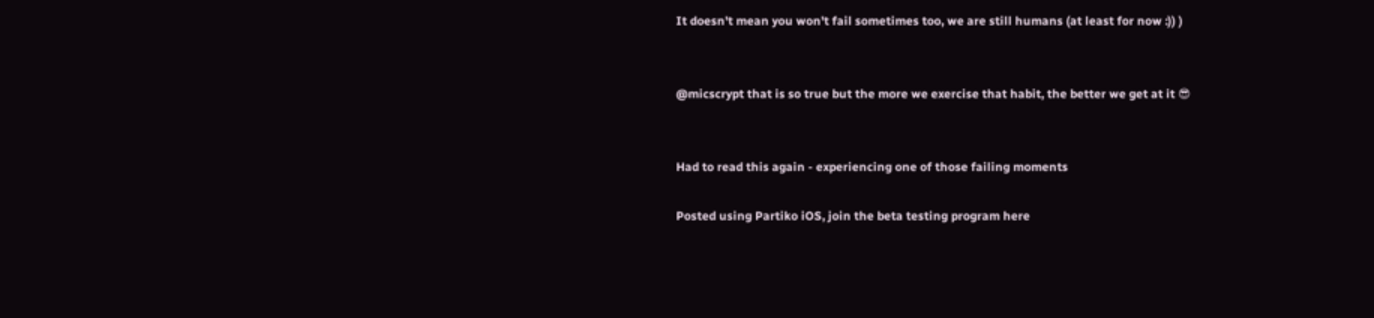It doesn't mean you won't fail sometimes too, we are still humans (at least for now :)) )


@micscrypt that is so true but the more we exercise that habit, the better we get at it 😎


Had to read this again - experiencing one of those failing moments

Posted using Partiko iOS, join the beta testing program here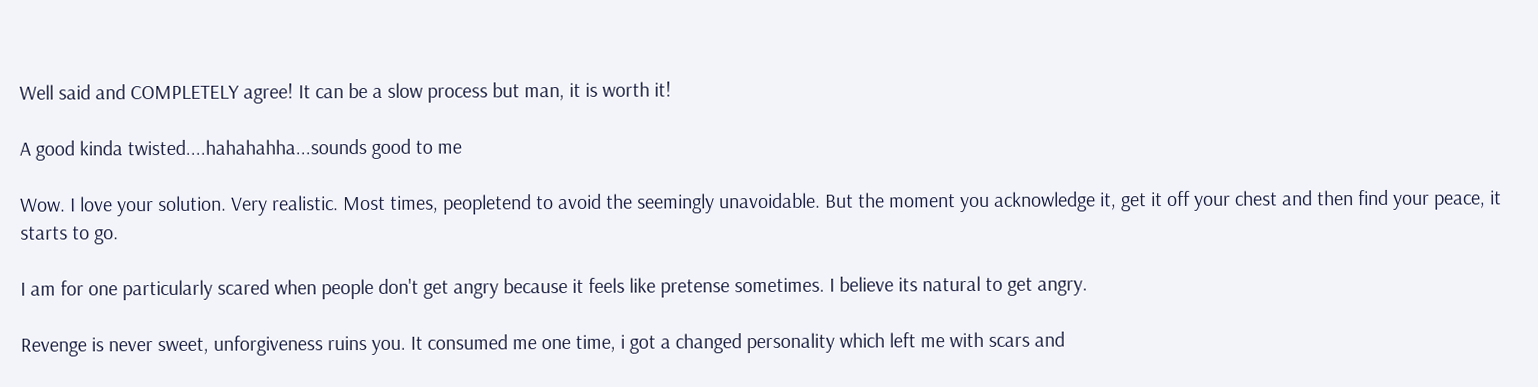Well said and COMPLETELY agree! It can be a slow process but man, it is worth it!

A good kinda twisted....hahahahha...sounds good to me

Wow. I love your solution. Very realistic. Most times, peopletend to avoid the seemingly unavoidable. But the moment you acknowledge it, get it off your chest and then find your peace, it starts to go.

I am for one particularly scared when people don't get angry because it feels like pretense sometimes. I believe its natural to get angry.

Revenge is never sweet, unforgiveness ruins you. It consumed me one time, i got a changed personality which left me with scars and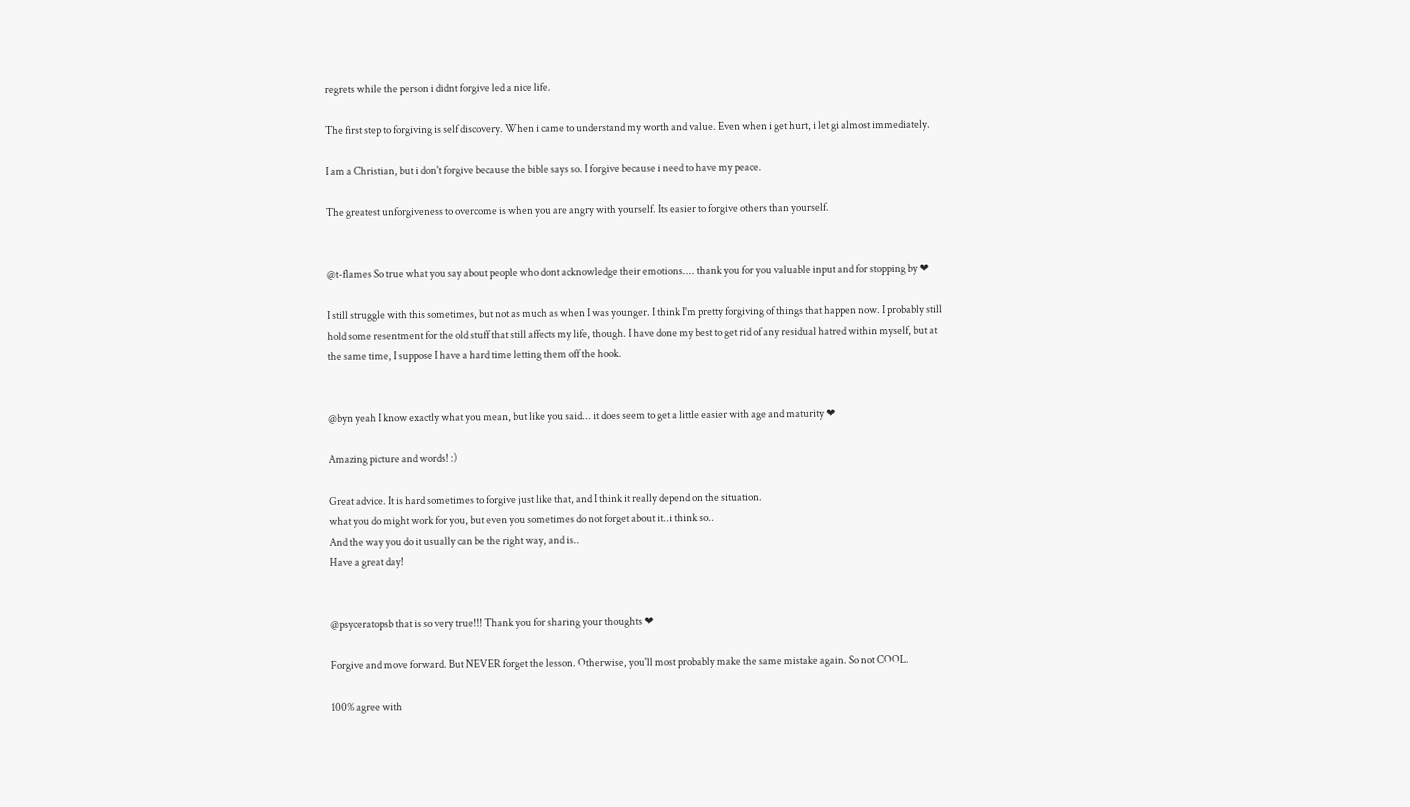regrets while the person i didnt forgive led a nice life.

The first step to forgiving is self discovery. When i came to understand my worth and value. Even when i get hurt, i let gi almost immediately.

I am a Christian, but i don't forgive because the bible says so. I forgive because i need to have my peace.

The greatest unforgiveness to overcome is when you are angry with yourself. Its easier to forgive others than yourself.


@t-flames So true what you say about people who dont acknowledge their emotions.... thank you for you valuable input and for stopping by ❤

I still struggle with this sometimes, but not as much as when I was younger. I think I'm pretty forgiving of things that happen now. I probably still hold some resentment for the old stuff that still affects my life, though. I have done my best to get rid of any residual hatred within myself, but at the same time, I suppose I have a hard time letting them off the hook.


@byn yeah I know exactly what you mean, but like you said... it does seem to get a little easier with age and maturity ❤

Amazing picture and words! :)

Great advice. It is hard sometimes to forgive just like that, and I think it really depend on the situation.
what you do might work for you, but even you sometimes do not forget about it..i think so..
And the way you do it usually can be the right way, and is..
Have a great day!


@psyceratopsb that is so very true!!! Thank you for sharing your thoughts ❤

Forgive and move forward. But NEVER forget the lesson. Otherwise, you'll most probably make the same mistake again. So not COOL.

100% agree with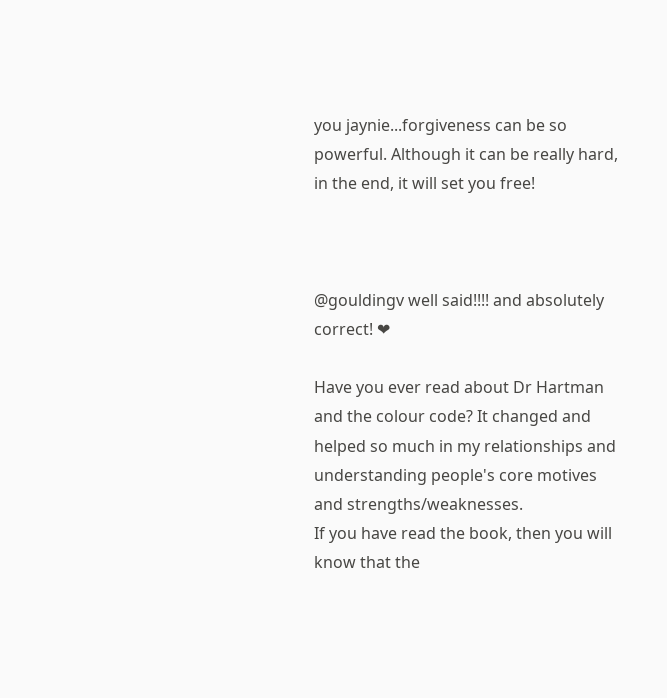you jaynie...forgiveness can be so powerful. Although it can be really hard, in the end, it will set you free!



@gouldingv well said!!!! and absolutely correct! ❤

Have you ever read about Dr Hartman and the colour code? It changed and helped so much in my relationships and understanding people's core motives and strengths/weaknesses.
If you have read the book, then you will know that the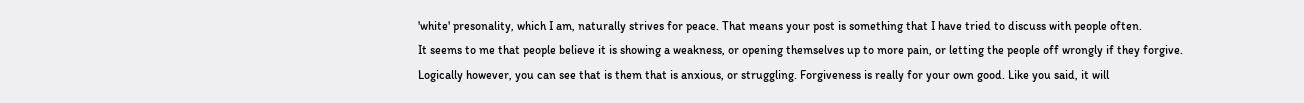'white' presonality, which I am, naturally strives for peace. That means your post is something that I have tried to discuss with people often.
It seems to me that people believe it is showing a weakness, or opening themselves up to more pain, or letting the people off wrongly if they forgive.
Logically however, you can see that is them that is anxious, or struggling. Forgiveness is really for your own good. Like you said, it will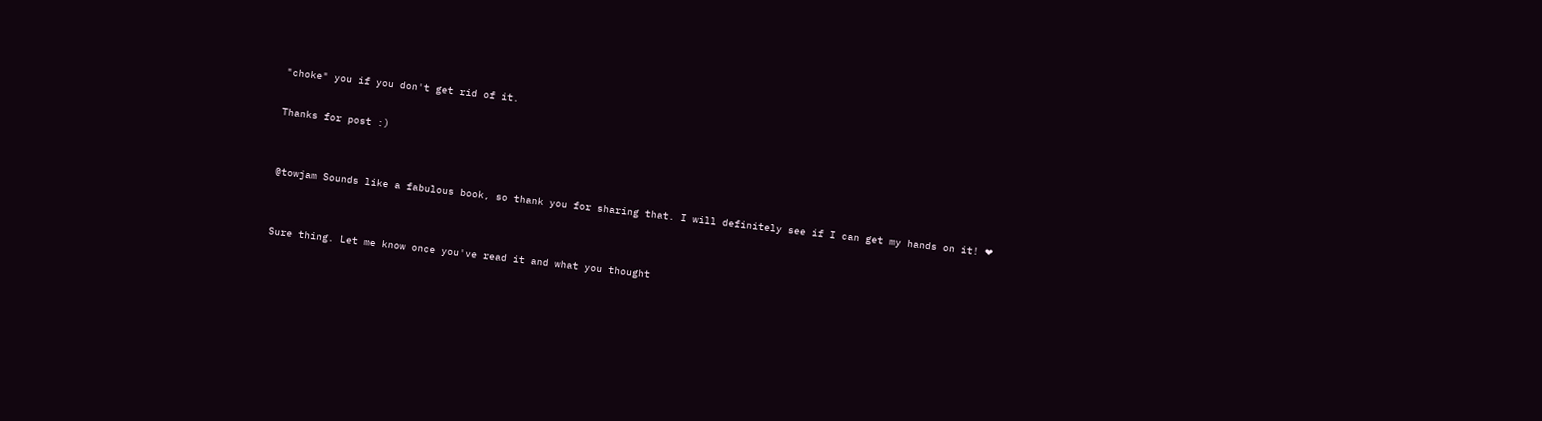"choke" you if you don't get rid of it.

Thanks for post :)


@towjam Sounds like a fabulous book, so thank you for sharing that. I will definitely see if I can get my hands on it! ❤


Sure thing. Let me know once you've read it and what you thought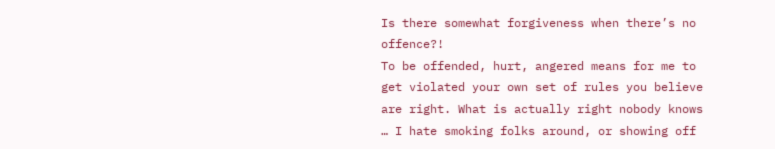Is there somewhat forgiveness when there’s no offence?!
To be offended, hurt, angered means for me to get violated your own set of rules you believe are right. What is actually right nobody knows … I hate smoking folks around, or showing off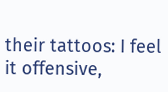their tattoos: I feel it offensive,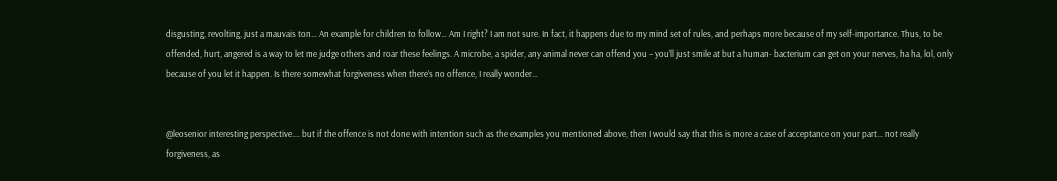disgusting, revolting, just a mauvais ton… An example for children to follow… Am I right? I am not sure. In fact, it happens due to my mind set of rules, and perhaps more because of my self-importance. Thus, to be offended, hurt, angered is a way to let me judge others and roar these feelings. A microbe, a spider, any animal never can offend you – you’ll just smile at but a human- bacterium can get on your nerves, ha ha, lol, only because of you let it happen. Is there somewhat forgiveness when there’s no offence, I really wonder…


@leosenior interesting perspective.... but if the offence is not done with intention such as the examples you mentioned above, then I would say that this is more a case of acceptance on your part... not really forgiveness, as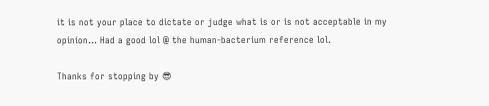it is not your place to dictate or judge what is or is not acceptable in my opinion... Had a good lol @ the human-bacterium reference lol.

Thanks for stopping by 😎